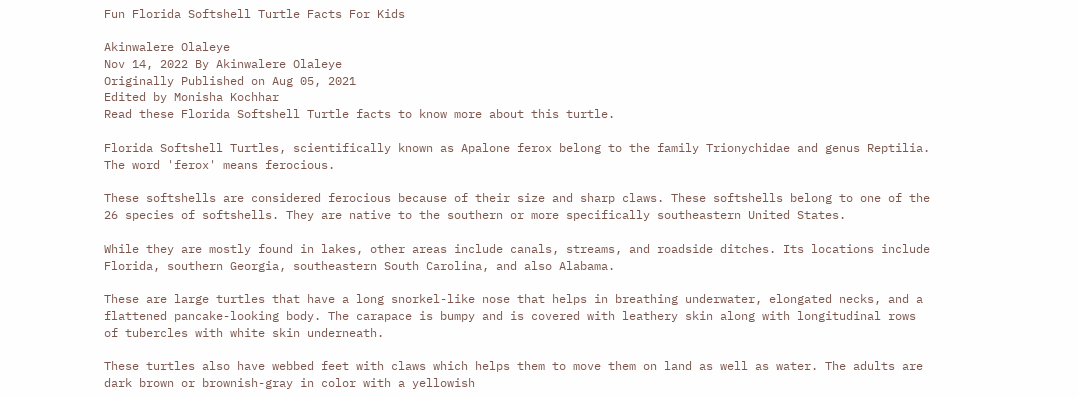Fun Florida Softshell Turtle Facts For Kids

Akinwalere Olaleye
Nov 14, 2022 By Akinwalere Olaleye
Originally Published on Aug 05, 2021
Edited by Monisha Kochhar
Read these Florida Softshell Turtle facts to know more about this turtle.

Florida Softshell Turtles, scientifically known as Apalone ferox belong to the family Trionychidae and genus Reptilia. The word 'ferox' means ferocious.

These softshells are considered ferocious because of their size and sharp claws. These softshells belong to one of the 26 species of softshells. They are native to the southern or more specifically southeastern United States.

While they are mostly found in lakes, other areas include canals, streams, and roadside ditches. Its locations include Florida, southern Georgia, southeastern South Carolina, and also Alabama.

These are large turtles that have a long snorkel-like nose that helps in breathing underwater, elongated necks, and a flattened pancake-looking body. The carapace is bumpy and is covered with leathery skin along with longitudinal rows of tubercles with white skin underneath.

These turtles also have webbed feet with claws which helps them to move them on land as well as water. The adults are dark brown or brownish-gray in color with a yellowish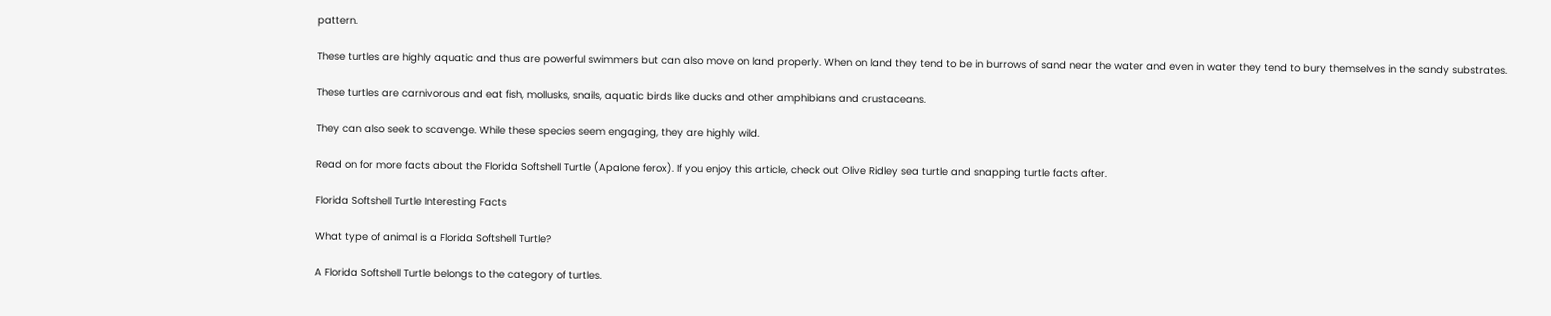pattern.

These turtles are highly aquatic and thus are powerful swimmers but can also move on land properly. When on land they tend to be in burrows of sand near the water and even in water they tend to bury themselves in the sandy substrates.

These turtles are carnivorous and eat fish, mollusks, snails, aquatic birds like ducks and other amphibians and crustaceans.

They can also seek to scavenge. While these species seem engaging, they are highly wild.

Read on for more facts about the Florida Softshell Turtle (Apalone ferox). If you enjoy this article, check out Olive Ridley sea turtle and snapping turtle facts after.

Florida Softshell Turtle Interesting Facts

What type of animal is a Florida Softshell Turtle?

A Florida Softshell Turtle belongs to the category of turtles.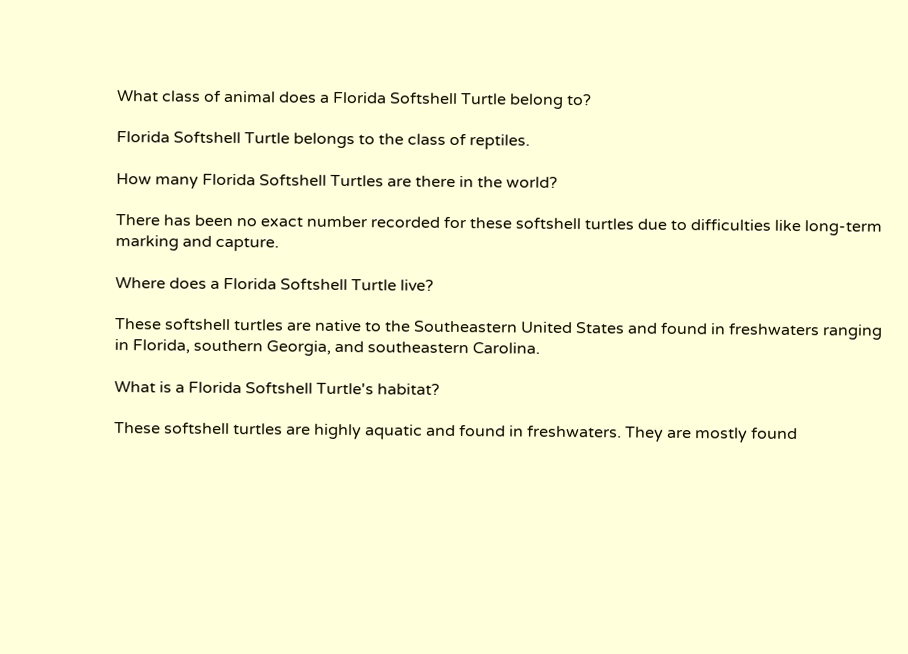What class of animal does a Florida Softshell Turtle belong to?

Florida Softshell Turtle belongs to the class of reptiles.

How many Florida Softshell Turtles are there in the world?

There has been no exact number recorded for these softshell turtles due to difficulties like long-term marking and capture.

Where does a Florida Softshell Turtle live?

These softshell turtles are native to the Southeastern United States and found in freshwaters ranging in Florida, southern Georgia, and southeastern Carolina.

What is a Florida Softshell Turtle's habitat?

These softshell turtles are highly aquatic and found in freshwaters. They are mostly found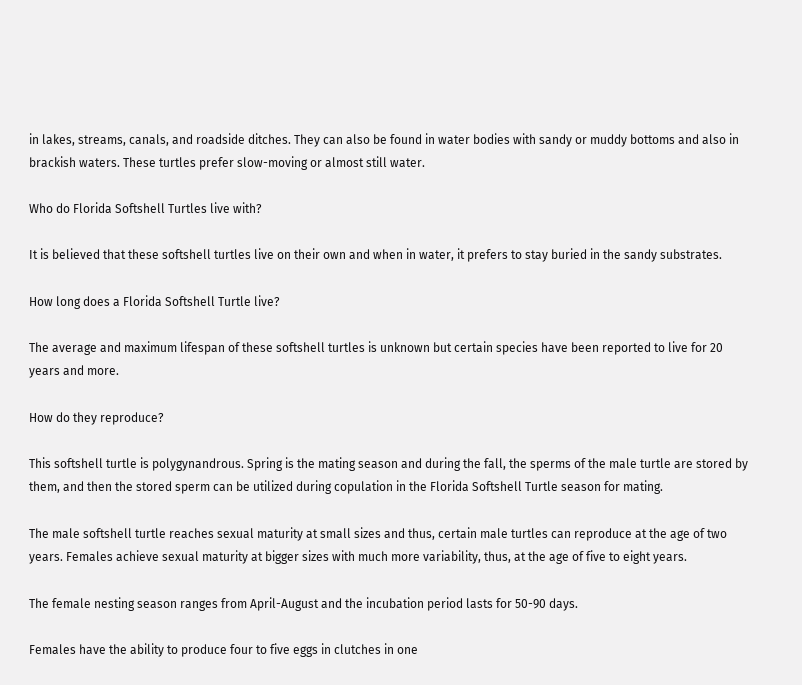in lakes, streams, canals, and roadside ditches. They can also be found in water bodies with sandy or muddy bottoms and also in brackish waters. These turtles prefer slow-moving or almost still water.

Who do Florida Softshell Turtles live with?

It is believed that these softshell turtles live on their own and when in water, it prefers to stay buried in the sandy substrates.

How long does a Florida Softshell Turtle live?

The average and maximum lifespan of these softshell turtles is unknown but certain species have been reported to live for 20 years and more.

How do they reproduce?

This softshell turtle is polygynandrous. Spring is the mating season and during the fall, the sperms of the male turtle are stored by them, and then the stored sperm can be utilized during copulation in the Florida Softshell Turtle season for mating.

The male softshell turtle reaches sexual maturity at small sizes and thus, certain male turtles can reproduce at the age of two years. Females achieve sexual maturity at bigger sizes with much more variability, thus, at the age of five to eight years.

The female nesting season ranges from April-August and the incubation period lasts for 50-90 days.

Females have the ability to produce four to five eggs in clutches in one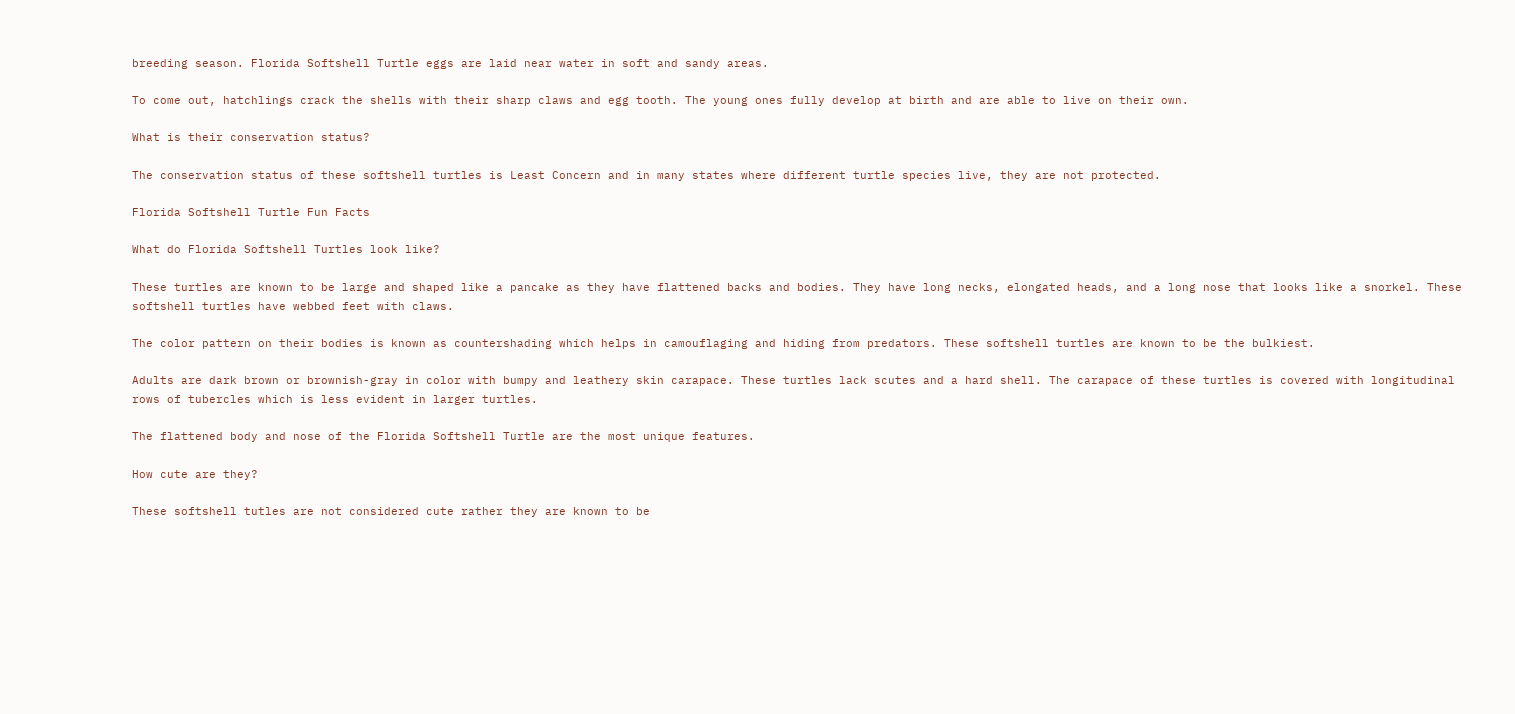breeding season. Florida Softshell Turtle eggs are laid near water in soft and sandy areas.

To come out, hatchlings crack the shells with their sharp claws and egg tooth. The young ones fully develop at birth and are able to live on their own.

What is their conservation status?

The conservation status of these softshell turtles is Least Concern and in many states where different turtle species live, they are not protected.

Florida Softshell Turtle Fun Facts

What do Florida Softshell Turtles look like?

These turtles are known to be large and shaped like a pancake as they have flattened backs and bodies. They have long necks, elongated heads, and a long nose that looks like a snorkel. These softshell turtles have webbed feet with claws.

The color pattern on their bodies is known as countershading which helps in camouflaging and hiding from predators. These softshell turtles are known to be the bulkiest.

Adults are dark brown or brownish-gray in color with bumpy and leathery skin carapace. These turtles lack scutes and a hard shell. The carapace of these turtles is covered with longitudinal rows of tubercles which is less evident in larger turtles.

The flattened body and nose of the Florida Softshell Turtle are the most unique features.

How cute are they?

These softshell tutles are not considered cute rather they are known to be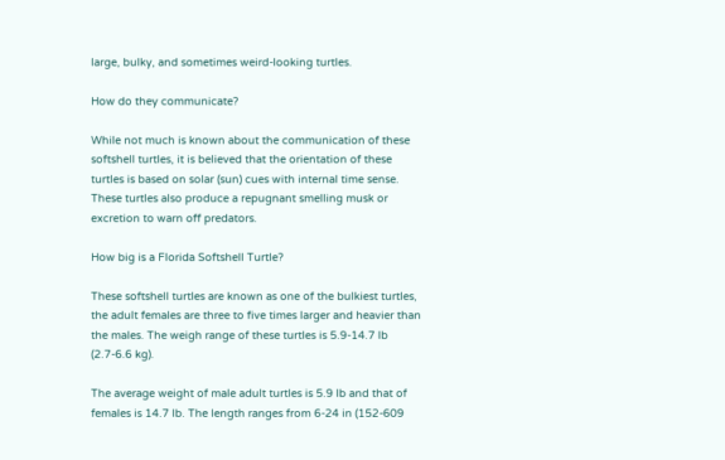large, bulky, and sometimes weird-looking turtles.

How do they communicate?

While not much is known about the communication of these softshell turtles, it is believed that the orientation of these turtles is based on solar (sun) cues with internal time sense. These turtles also produce a repugnant smelling musk or excretion to warn off predators.

How big is a Florida Softshell Turtle?

These softshell turtles are known as one of the bulkiest turtles, the adult females are three to five times larger and heavier than the males. The weigh range of these turtles is 5.9-14.7 lb (2.7-6.6 kg).

The average weight of male adult turtles is 5.9 lb and that of females is 14.7 lb. The length ranges from 6-24 in (152-609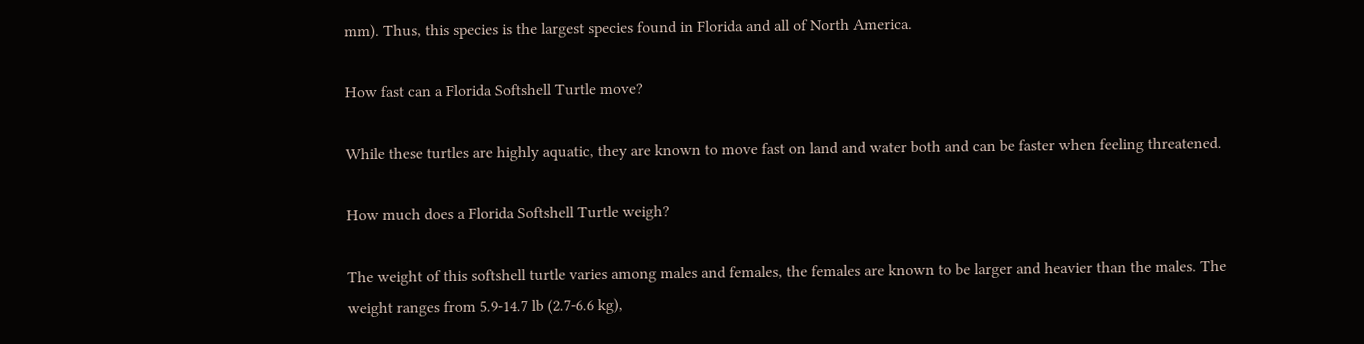mm). Thus, this species is the largest species found in Florida and all of North America.

How fast can a Florida Softshell Turtle move?

While these turtles are highly aquatic, they are known to move fast on land and water both and can be faster when feeling threatened.

How much does a Florida Softshell Turtle weigh?

The weight of this softshell turtle varies among males and females, the females are known to be larger and heavier than the males. The weight ranges from 5.9-14.7 lb (2.7-6.6 kg),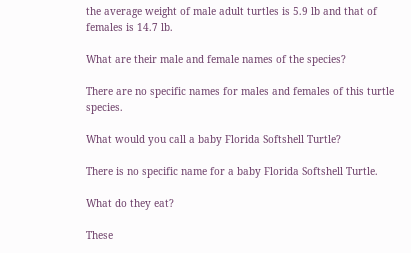the average weight of male adult turtles is 5.9 lb and that of females is 14.7 lb.

What are their male and female names of the species?

There are no specific names for males and females of this turtle species.

What would you call a baby Florida Softshell Turtle?

There is no specific name for a baby Florida Softshell Turtle.

What do they eat?

These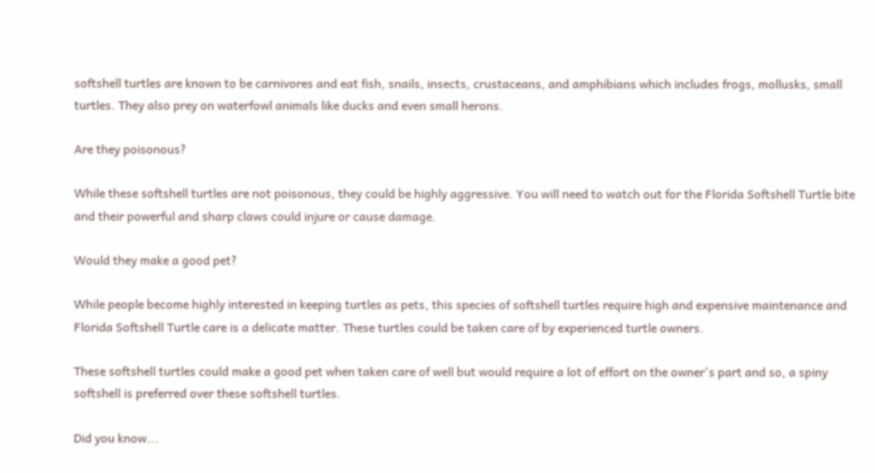softshell turtles are known to be carnivores and eat fish, snails, insects, crustaceans, and amphibians which includes frogs, mollusks, small turtles. They also prey on waterfowl animals like ducks and even small herons.

Are they poisonous?

While these softshell turtles are not poisonous, they could be highly aggressive. You will need to watch out for the Florida Softshell Turtle bite and their powerful and sharp claws could injure or cause damage.

Would they make a good pet?

While people become highly interested in keeping turtles as pets, this species of softshell turtles require high and expensive maintenance and Florida Softshell Turtle care is a delicate matter. These turtles could be taken care of by experienced turtle owners.

These softshell turtles could make a good pet when taken care of well but would require a lot of effort on the owner's part and so, a spiny softshell is preferred over these softshell turtles.

Did you know...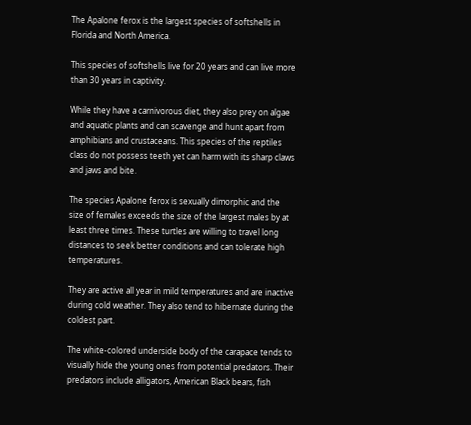The Apalone ferox is the largest species of softshells in Florida and North America.

This species of softshells live for 20 years and can live more than 30 years in captivity.

While they have a carnivorous diet, they also prey on algae and aquatic plants and can scavenge and hunt apart from amphibians and crustaceans. This species of the reptiles class do not possess teeth yet can harm with its sharp claws and jaws and bite.

The species Apalone ferox is sexually dimorphic and the size of females exceeds the size of the largest males by at least three times. These turtles are willing to travel long distances to seek better conditions and can tolerate high temperatures.

They are active all year in mild temperatures and are inactive during cold weather. They also tend to hibernate during the coldest part.

The white-colored underside body of the carapace tends to visually hide the young ones from potential predators. Their predators include alligators, American Black bears, fish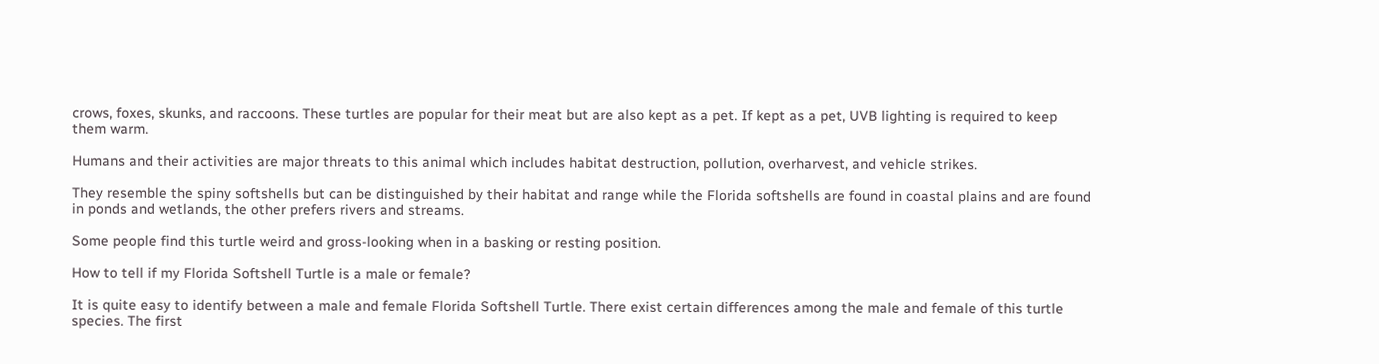crows, foxes, skunks, and raccoons. These turtles are popular for their meat but are also kept as a pet. If kept as a pet, UVB lighting is required to keep them warm.

Humans and their activities are major threats to this animal which includes habitat destruction, pollution, overharvest, and vehicle strikes.

They resemble the spiny softshells but can be distinguished by their habitat and range while the Florida softshells are found in coastal plains and are found in ponds and wetlands, the other prefers rivers and streams.

Some people find this turtle weird and gross-looking when in a basking or resting position.

How to tell if my Florida Softshell Turtle is a male or female?

It is quite easy to identify between a male and female Florida Softshell Turtle. There exist certain differences among the male and female of this turtle species. The first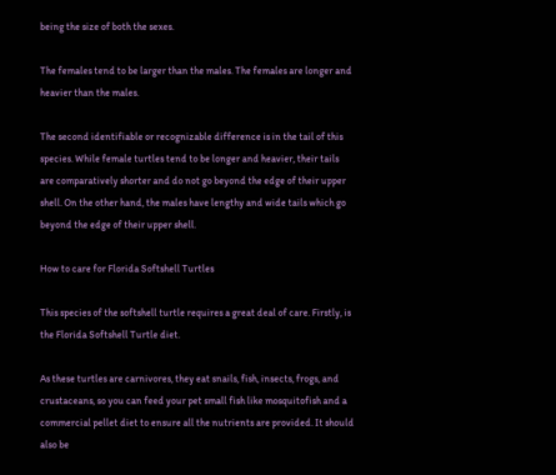being the size of both the sexes.

The females tend to be larger than the males. The females are longer and heavier than the males.

The second identifiable or recognizable difference is in the tail of this species. While female turtles tend to be longer and heavier, their tails are comparatively shorter and do not go beyond the edge of their upper shell. On the other hand, the males have lengthy and wide tails which go beyond the edge of their upper shell.

How to care for Florida Softshell Turtles

This species of the softshell turtle requires a great deal of care. Firstly, is the Florida Softshell Turtle diet.

As these turtles are carnivores, they eat snails, fish, insects, frogs, and crustaceans, so you can feed your pet small fish like mosquitofish and a commercial pellet diet to ensure all the nutrients are provided. It should also be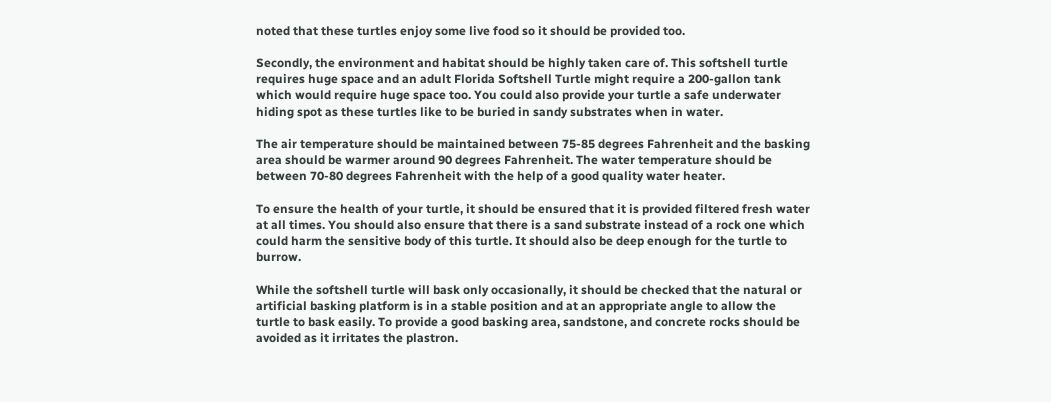noted that these turtles enjoy some live food so it should be provided too.

Secondly, the environment and habitat should be highly taken care of. This softshell turtle requires huge space and an adult Florida Softshell Turtle might require a 200-gallon tank which would require huge space too. You could also provide your turtle a safe underwater hiding spot as these turtles like to be buried in sandy substrates when in water.

The air temperature should be maintained between 75-85 degrees Fahrenheit and the basking area should be warmer around 90 degrees Fahrenheit. The water temperature should be between 70-80 degrees Fahrenheit with the help of a good quality water heater.

To ensure the health of your turtle, it should be ensured that it is provided filtered fresh water at all times. You should also ensure that there is a sand substrate instead of a rock one which could harm the sensitive body of this turtle. It should also be deep enough for the turtle to burrow.

While the softshell turtle will bask only occasionally, it should be checked that the natural or artificial basking platform is in a stable position and at an appropriate angle to allow the turtle to bask easily. To provide a good basking area, sandstone, and concrete rocks should be avoided as it irritates the plastron.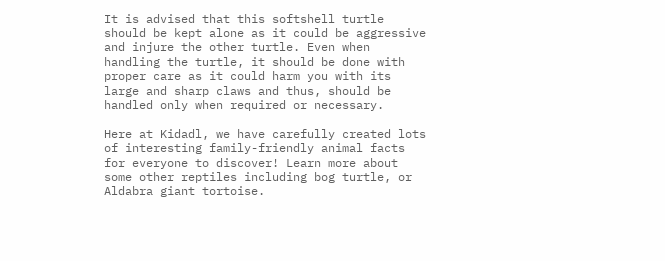It is advised that this softshell turtle should be kept alone as it could be aggressive and injure the other turtle. Even when handling the turtle, it should be done with proper care as it could harm you with its large and sharp claws and thus, should be handled only when required or necessary.

Here at Kidadl, we have carefully created lots of interesting family-friendly animal facts for everyone to discover! Learn more about some other reptiles including bog turtle, or Aldabra giant tortoise.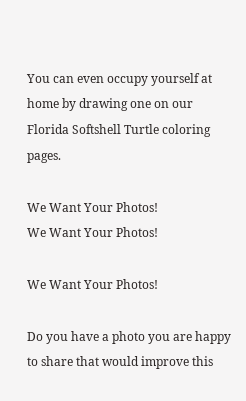You can even occupy yourself at home by drawing one on our Florida Softshell Turtle coloring pages.

We Want Your Photos!
We Want Your Photos!

We Want Your Photos!

Do you have a photo you are happy to share that would improve this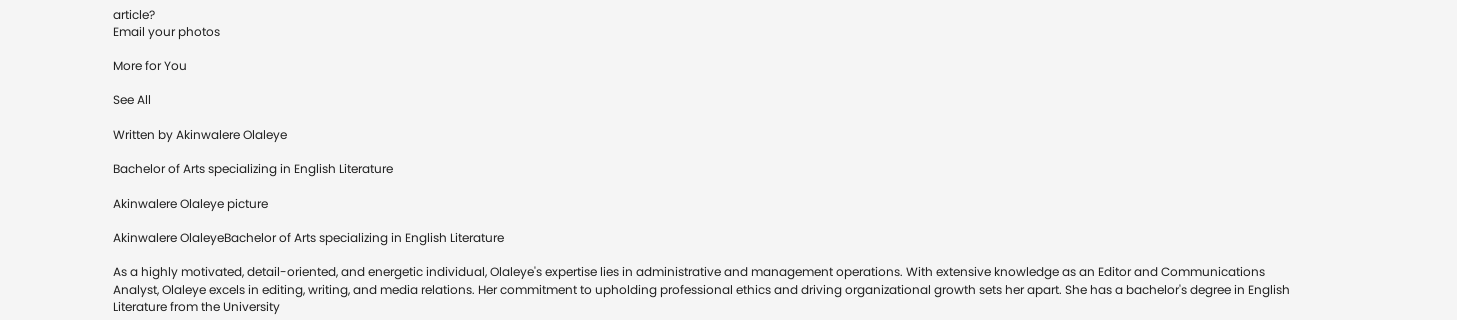article?
Email your photos

More for You

See All

Written by Akinwalere Olaleye

Bachelor of Arts specializing in English Literature

Akinwalere Olaleye picture

Akinwalere OlaleyeBachelor of Arts specializing in English Literature

As a highly motivated, detail-oriented, and energetic individual, Olaleye's expertise lies in administrative and management operations. With extensive knowledge as an Editor and Communications Analyst, Olaleye excels in editing, writing, and media relations. Her commitment to upholding professional ethics and driving organizational growth sets her apart. She has a bachelor's degree in English Literature from the University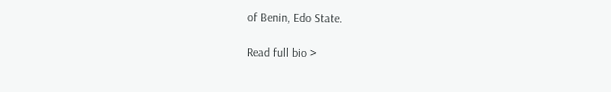of Benin, Edo State.

Read full bio >